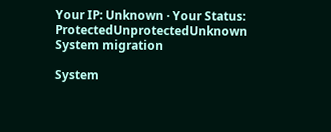Your IP: Unknown · Your Status: ProtectedUnprotectedUnknown
System migration

System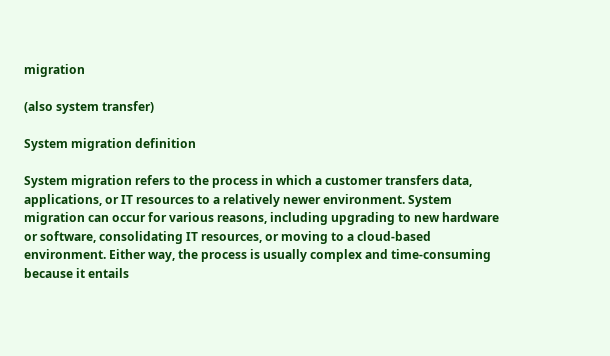migration

(also system transfer)

System migration definition

System migration refers to the process in which a customer transfers data, applications, or IT resources to a relatively newer environment. System migration can occur for various reasons, including upgrading to new hardware or software, consolidating IT resources, or moving to a cloud-based environment. Either way, the process is usually complex and time-consuming because it entails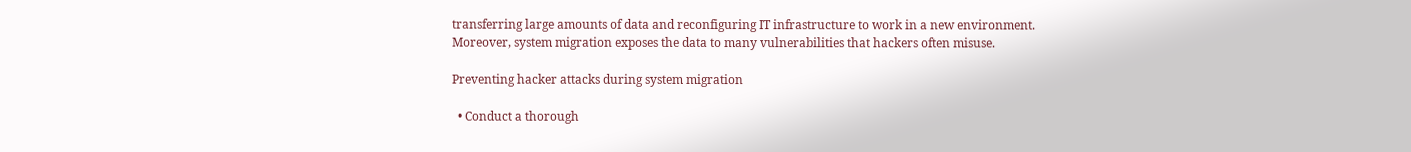transferring large amounts of data and reconfiguring IT infrastructure to work in a new environment. Moreover, system migration exposes the data to many vulnerabilities that hackers often misuse.

Preventing hacker attacks during system migration

  • Conduct a thorough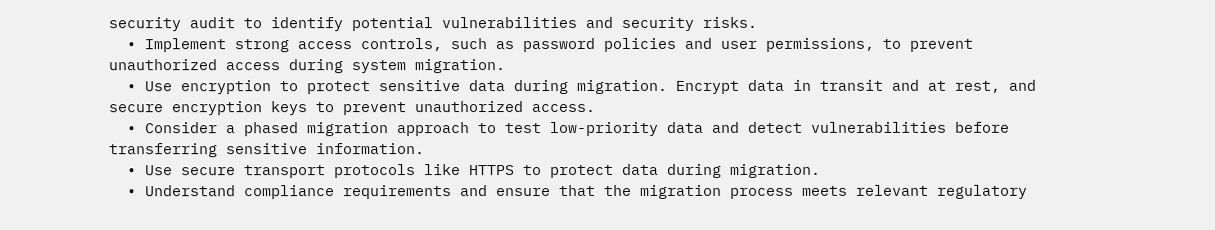security audit to identify potential vulnerabilities and security risks.
  • Implement strong access controls, such as password policies and user permissions, to prevent unauthorized access during system migration.
  • Use encryption to protect sensitive data during migration. Encrypt data in transit and at rest, and secure encryption keys to prevent unauthorized access.
  • Consider a phased migration approach to test low-priority data and detect vulnerabilities before transferring sensitive information.
  • Use secure transport protocols like HTTPS to protect data during migration.
  • Understand compliance requirements and ensure that the migration process meets relevant regulatory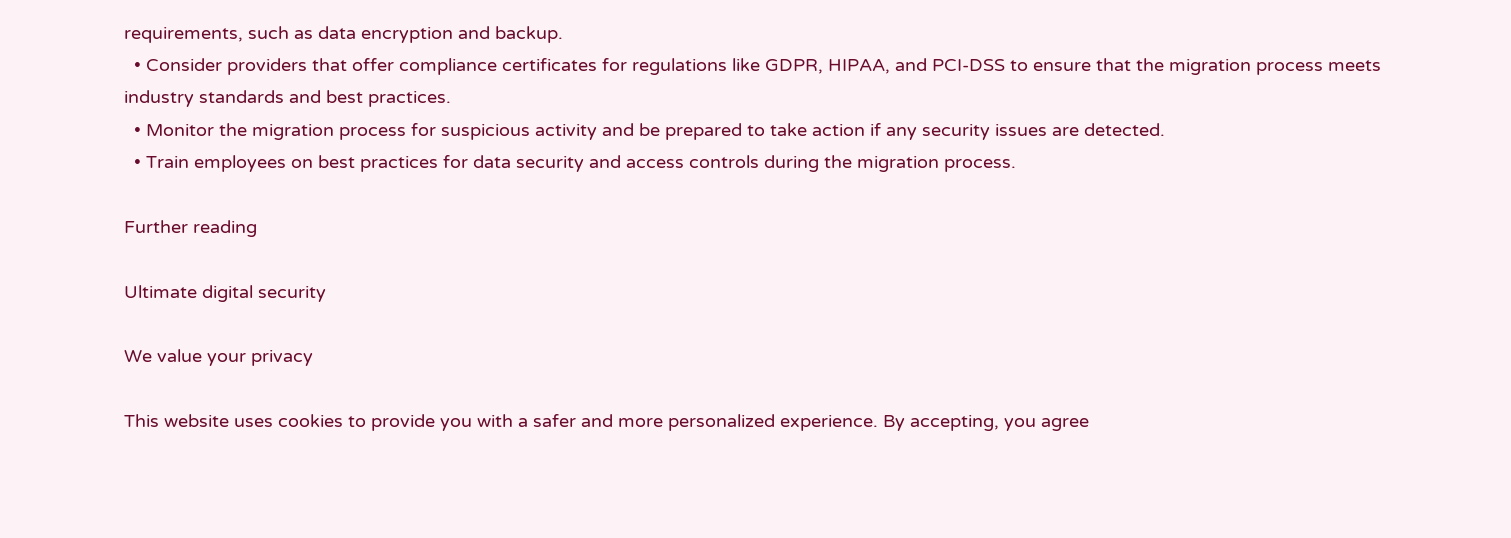requirements, such as data encryption and backup.
  • Consider providers that offer compliance certificates for regulations like GDPR, HIPAA, and PCI-DSS to ensure that the migration process meets industry standards and best practices.
  • Monitor the migration process for suspicious activity and be prepared to take action if any security issues are detected.
  • Train employees on best practices for data security and access controls during the migration process.

Further reading

Ultimate digital security

We value your privacy

This website uses cookies to provide you with a safer and more personalized experience. By accepting, you agree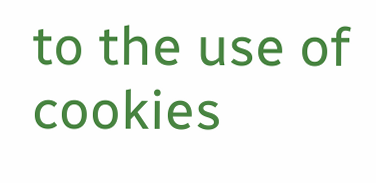to the use of cookies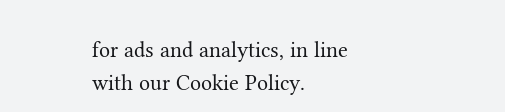for ads and analytics, in line with our Cookie Policy.